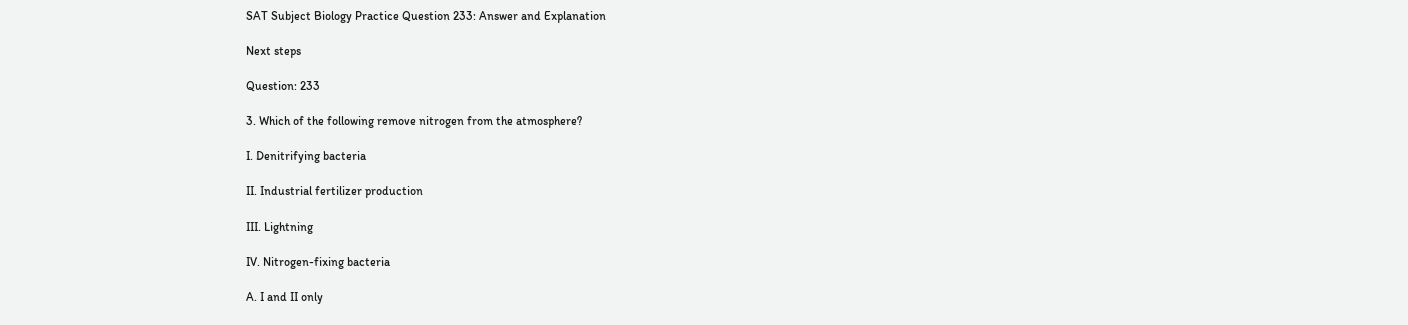SAT Subject Biology Practice Question 233: Answer and Explanation

Next steps

Question: 233

3. Which of the following remove nitrogen from the atmosphere?

I. Denitrifying bacteria

II. Industrial fertilizer production

III. Lightning

IV. Nitrogen-fixing bacteria

A. I and II only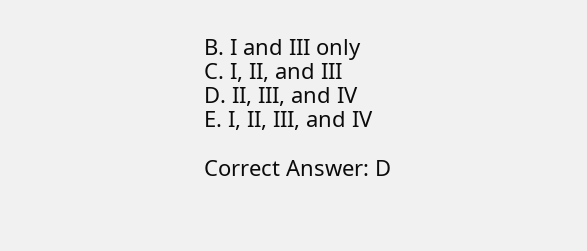B. I and III only
C. I, II, and III
D. II, III, and IV
E. I, II, III, and IV

Correct Answer: D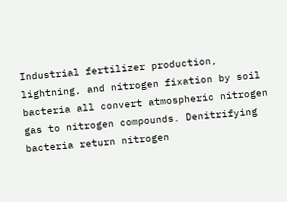Industrial fertilizer production, lightning, and nitrogen fixation by soil bacteria all convert atmospheric nitrogen gas to nitrogen compounds. Denitrifying bacteria return nitrogen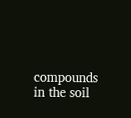compounds in the soil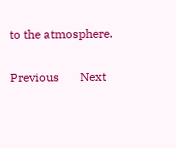to the atmosphere.

Previous       Next